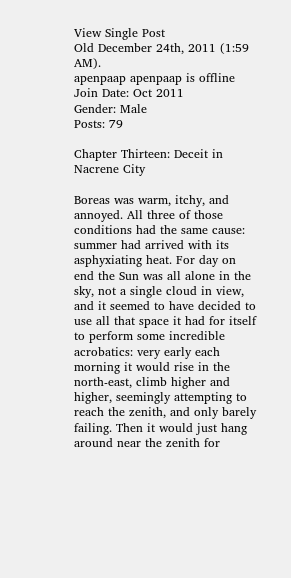View Single Post
Old December 24th, 2011 (1:59 AM).
apenpaap apenpaap is offline
Join Date: Oct 2011
Gender: Male
Posts: 79

Chapter Thirteen: Deceit in Nacrene City

Boreas was warm, itchy, and annoyed. All three of those conditions had the same cause: summer had arrived with its asphyxiating heat. For day on end the Sun was all alone in the sky, not a single cloud in view, and it seemed to have decided to use all that space it had for itself to perform some incredible acrobatics: very early each morning it would rise in the north-east, climb higher and higher, seemingly attempting to reach the zenith, and only barely failing. Then it would just hang around near the zenith for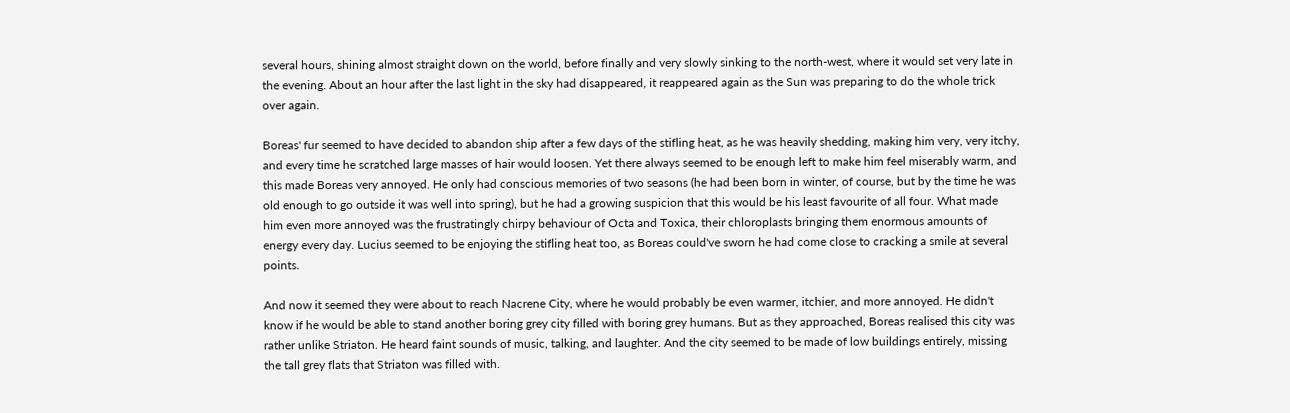several hours, shining almost straight down on the world, before finally and very slowly sinking to the north-west, where it would set very late in the evening. About an hour after the last light in the sky had disappeared, it reappeared again as the Sun was preparing to do the whole trick over again.

Boreas' fur seemed to have decided to abandon ship after a few days of the stifling heat, as he was heavily shedding, making him very, very itchy, and every time he scratched large masses of hair would loosen. Yet there always seemed to be enough left to make him feel miserably warm, and this made Boreas very annoyed. He only had conscious memories of two seasons (he had been born in winter, of course, but by the time he was old enough to go outside it was well into spring), but he had a growing suspicion that this would be his least favourite of all four. What made him even more annoyed was the frustratingly chirpy behaviour of Octa and Toxica, their chloroplasts bringing them enormous amounts of energy every day. Lucius seemed to be enjoying the stifling heat too, as Boreas could've sworn he had come close to cracking a smile at several points.

And now it seemed they were about to reach Nacrene City, where he would probably be even warmer, itchier, and more annoyed. He didn't know if he would be able to stand another boring grey city filled with boring grey humans. But as they approached, Boreas realised this city was rather unlike Striaton. He heard faint sounds of music, talking, and laughter. And the city seemed to be made of low buildings entirely, missing the tall grey flats that Striaton was filled with.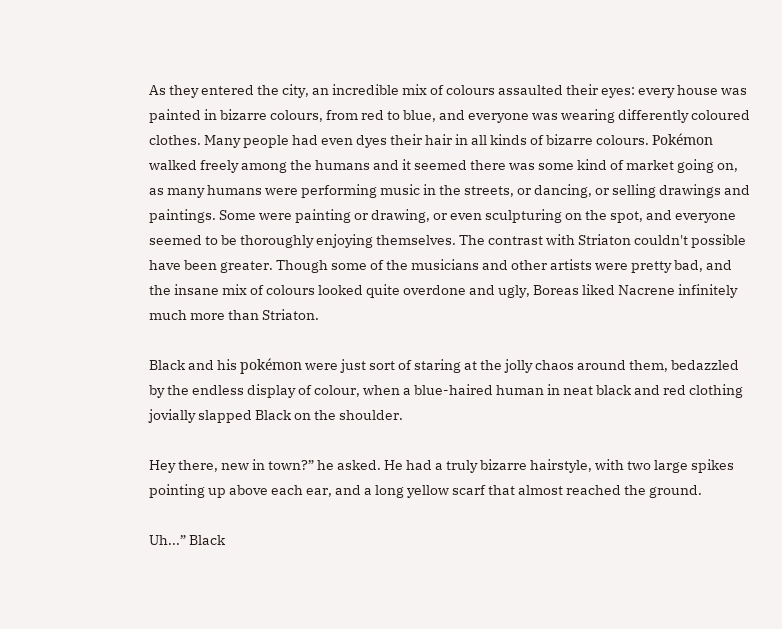As they entered the city, an incredible mix of colours assaulted their eyes: every house was painted in bizarre colours, from red to blue, and everyone was wearing differently coloured clothes. Many people had even dyes their hair in all kinds of bizarre colours. Pokémon walked freely among the humans and it seemed there was some kind of market going on, as many humans were performing music in the streets, or dancing, or selling drawings and paintings. Some were painting or drawing, or even sculpturing on the spot, and everyone seemed to be thoroughly enjoying themselves. The contrast with Striaton couldn't possible have been greater. Though some of the musicians and other artists were pretty bad, and the insane mix of colours looked quite overdone and ugly, Boreas liked Nacrene infinitely much more than Striaton.

Black and his pokémon were just sort of staring at the jolly chaos around them, bedazzled by the endless display of colour, when a blue-haired human in neat black and red clothing jovially slapped Black on the shoulder.

Hey there, new in town?” he asked. He had a truly bizarre hairstyle, with two large spikes pointing up above each ear, and a long yellow scarf that almost reached the ground.

Uh...” Black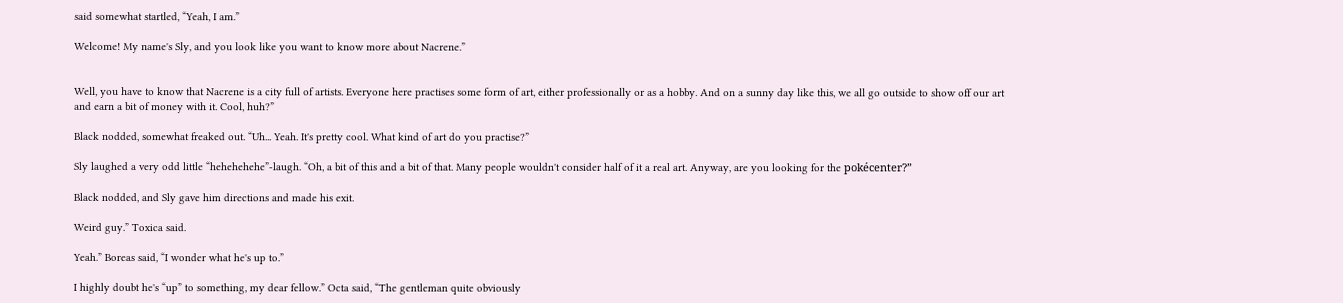said somewhat startled, “Yeah, I am.”

Welcome! My name's Sly, and you look like you want to know more about Nacrene.”


Well, you have to know that Nacrene is a city full of artists. Everyone here practises some form of art, either professionally or as a hobby. And on a sunny day like this, we all go outside to show off our art and earn a bit of money with it. Cool, huh?”

Black nodded, somewhat freaked out. “Uh... Yeah. It's pretty cool. What kind of art do you practise?”

Sly laughed a very odd little “hehehehehe”-laugh. “Oh, a bit of this and a bit of that. Many people wouldn't consider half of it a real art. Anyway, are you looking for the pokécenter?”

Black nodded, and Sly gave him directions and made his exit.

Weird guy.” Toxica said.

Yeah.” Boreas said, “I wonder what he's up to.”

I highly doubt he's “up” to something, my dear fellow.” Octa said, “The gentleman quite obviously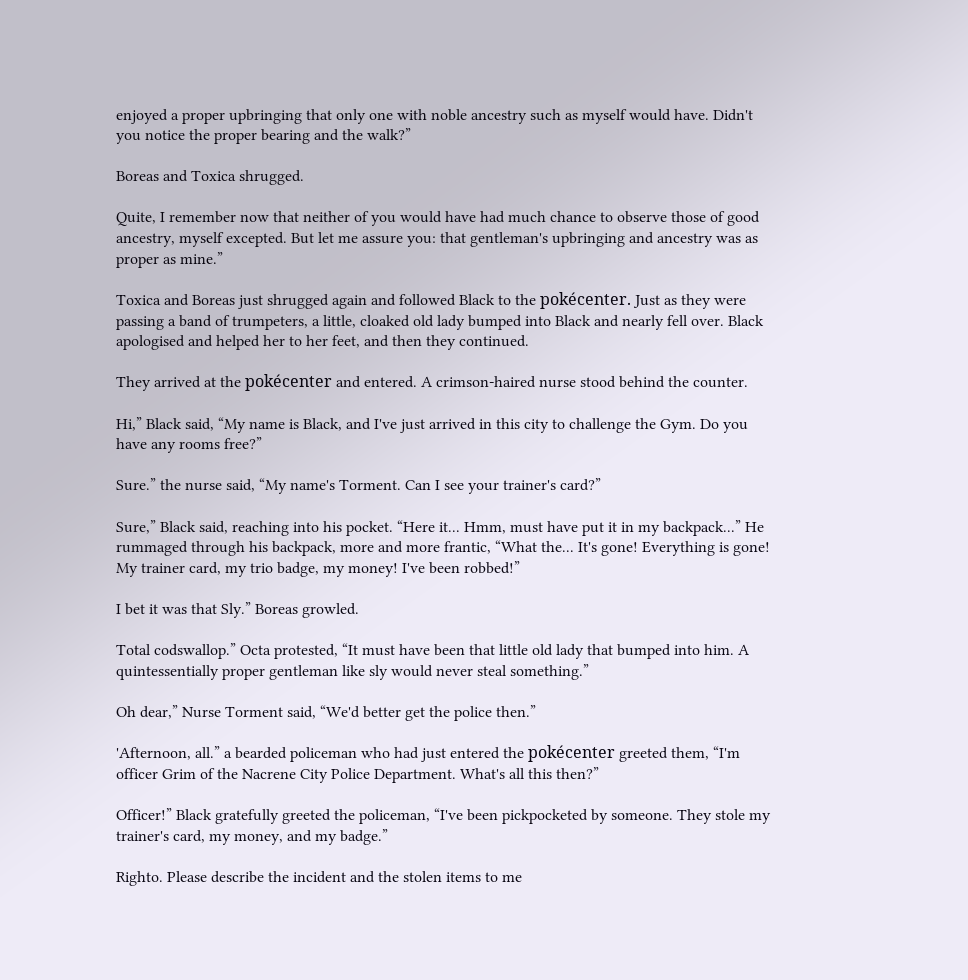enjoyed a proper upbringing that only one with noble ancestry such as myself would have. Didn't you notice the proper bearing and the walk?”

Boreas and Toxica shrugged.

Quite, I remember now that neither of you would have had much chance to observe those of good ancestry, myself excepted. But let me assure you: that gentleman's upbringing and ancestry was as proper as mine.”

Toxica and Boreas just shrugged again and followed Black to the pokécenter. Just as they were passing a band of trumpeters, a little, cloaked old lady bumped into Black and nearly fell over. Black apologised and helped her to her feet, and then they continued.

They arrived at the pokécenter and entered. A crimson-haired nurse stood behind the counter.

Hi,” Black said, “My name is Black, and I've just arrived in this city to challenge the Gym. Do you have any rooms free?”

Sure.” the nurse said, “My name's Torment. Can I see your trainer's card?”

Sure,” Black said, reaching into his pocket. “Here it... Hmm, must have put it in my backpack...” He rummaged through his backpack, more and more frantic, “What the... It's gone! Everything is gone! My trainer card, my trio badge, my money! I've been robbed!”

I bet it was that Sly.” Boreas growled.

Total codswallop.” Octa protested, “It must have been that little old lady that bumped into him. A quintessentially proper gentleman like sly would never steal something.”

Oh dear,” Nurse Torment said, “We'd better get the police then.”

'Afternoon, all.” a bearded policeman who had just entered the pokécenter greeted them, “I'm officer Grim of the Nacrene City Police Department. What's all this then?”

Officer!” Black gratefully greeted the policeman, “I've been pickpocketed by someone. They stole my trainer's card, my money, and my badge.”

Righto. Please describe the incident and the stolen items to me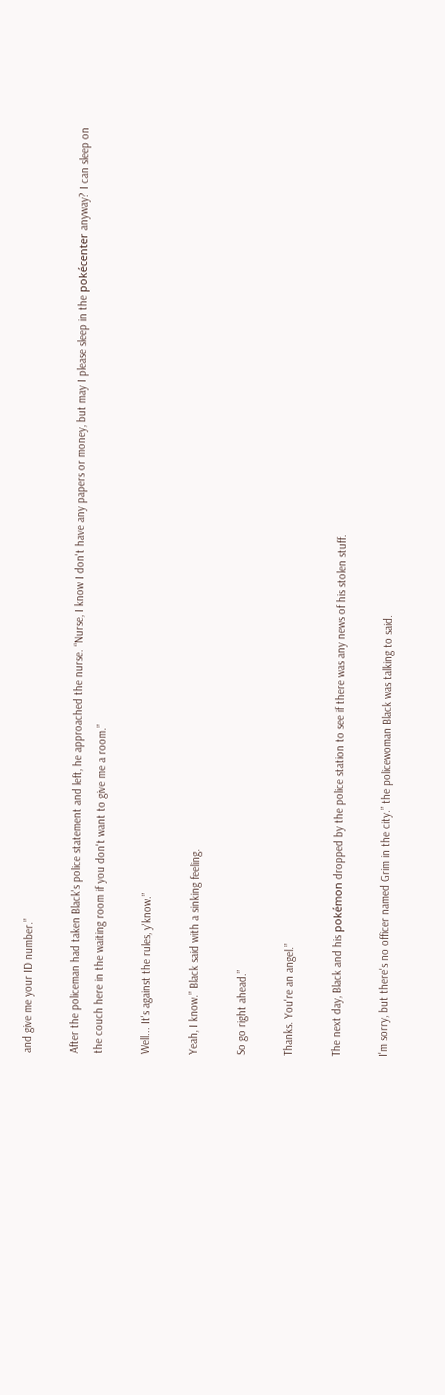and give me your ID number.”

After the policeman had taken Black's police statement and left, he approached the nurse. “Nurse, I know I don't have any papers or money, but may I please sleep in the pokécenter anyway? I can sleep on the couch here in the waiting room if you don't want to give me a room.”

Well... It's against the rules, y'know.”

Yeah, I know.” Black said with a sinking feeling.

So go right ahead.”

Thanks. You're an angel.”

The next day, Black and his pokémon dropped by the police station to see if there was any news of his stolen stuff.

I'm sorry, but there's no officer named Grim in the city.” the policewoman Black was talking to said.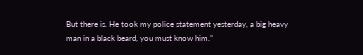But there is. He took my police statement yesterday, a big heavy man in a black beard, you must know him.”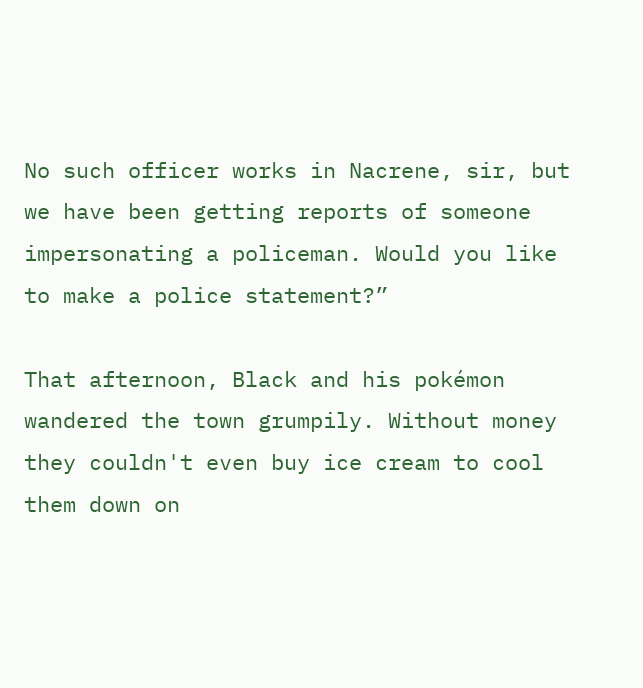No such officer works in Nacrene, sir, but we have been getting reports of someone impersonating a policeman. Would you like to make a police statement?”

That afternoon, Black and his pokémon wandered the town grumpily. Without money they couldn't even buy ice cream to cool them down on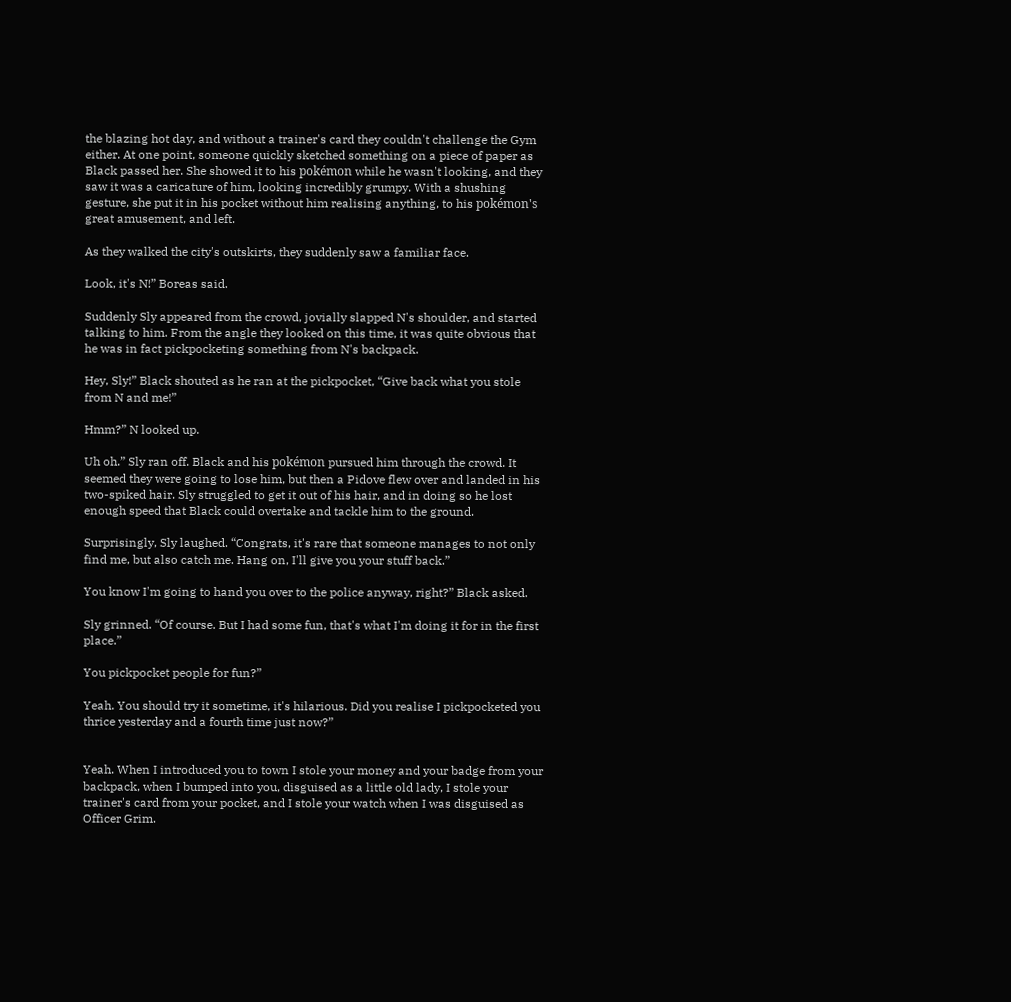the blazing hot day, and without a trainer's card they couldn't challenge the Gym either. At one point, someone quickly sketched something on a piece of paper as Black passed her. She showed it to his pokémon while he wasn't looking, and they saw it was a caricature of him, looking incredibly grumpy. With a shushing gesture, she put it in his pocket without him realising anything, to his pokémon's great amusement, and left.

As they walked the city's outskirts, they suddenly saw a familiar face.

Look, it's N!” Boreas said.

Suddenly Sly appeared from the crowd, jovially slapped N's shoulder, and started talking to him. From the angle they looked on this time, it was quite obvious that he was in fact pickpocketing something from N's backpack.

Hey, Sly!” Black shouted as he ran at the pickpocket, “Give back what you stole from N and me!”

Hmm?” N looked up.

Uh oh.” Sly ran off. Black and his pokémon pursued him through the crowd. It seemed they were going to lose him, but then a Pidove flew over and landed in his two-spiked hair. Sly struggled to get it out of his hair, and in doing so he lost enough speed that Black could overtake and tackle him to the ground.

Surprisingly, Sly laughed. “Congrats, it's rare that someone manages to not only find me, but also catch me. Hang on, I'll give you your stuff back.”

You know I'm going to hand you over to the police anyway, right?” Black asked.

Sly grinned. “Of course. But I had some fun, that's what I'm doing it for in the first place.”

You pickpocket people for fun?”

Yeah. You should try it sometime, it's hilarious. Did you realise I pickpocketed you thrice yesterday and a fourth time just now?”


Yeah. When I introduced you to town I stole your money and your badge from your backpack, when I bumped into you, disguised as a little old lady, I stole your trainer's card from your pocket, and I stole your watch when I was disguised as Officer Grim.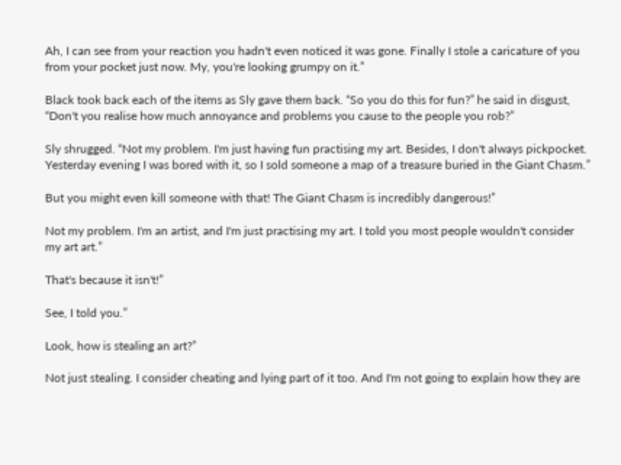Ah, I can see from your reaction you hadn't even noticed it was gone. Finally I stole a caricature of you from your pocket just now. My, you're looking grumpy on it.”

Black took back each of the items as Sly gave them back. “So you do this for fun?” he said in disgust, “Don't you realise how much annoyance and problems you cause to the people you rob?”

Sly shrugged. “Not my problem. I'm just having fun practising my art. Besides, I don't always pickpocket. Yesterday evening I was bored with it, so I sold someone a map of a treasure buried in the Giant Chasm.”

But you might even kill someone with that! The Giant Chasm is incredibly dangerous!”

Not my problem. I'm an artist, and I'm just practising my art. I told you most people wouldn't consider my art art.”

That's because it isn't!”

See, I told you.”

Look, how is stealing an art?”

Not just stealing. I consider cheating and lying part of it too. And I'm not going to explain how they are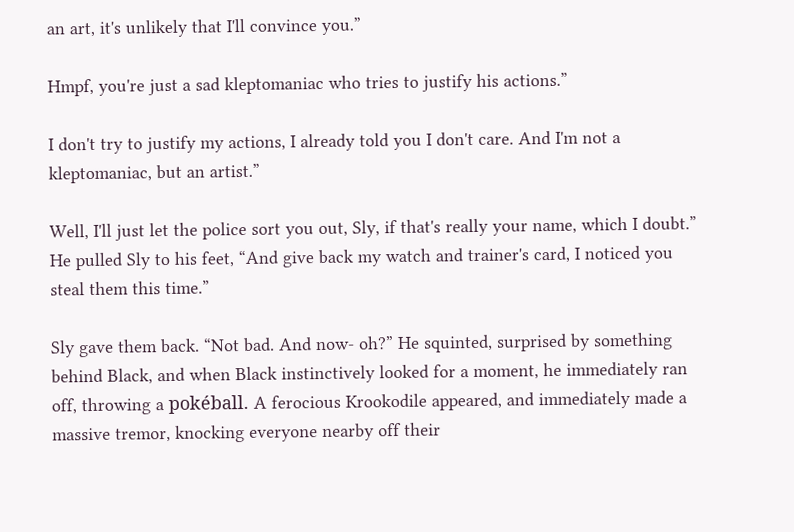an art, it's unlikely that I'll convince you.”

Hmpf, you're just a sad kleptomaniac who tries to justify his actions.”

I don't try to justify my actions, I already told you I don't care. And I'm not a kleptomaniac, but an artist.”

Well, I'll just let the police sort you out, Sly, if that's really your name, which I doubt.” He pulled Sly to his feet, “And give back my watch and trainer's card, I noticed you steal them this time.”

Sly gave them back. “Not bad. And now- oh?” He squinted, surprised by something behind Black, and when Black instinctively looked for a moment, he immediately ran off, throwing a pokéball. A ferocious Krookodile appeared, and immediately made a massive tremor, knocking everyone nearby off their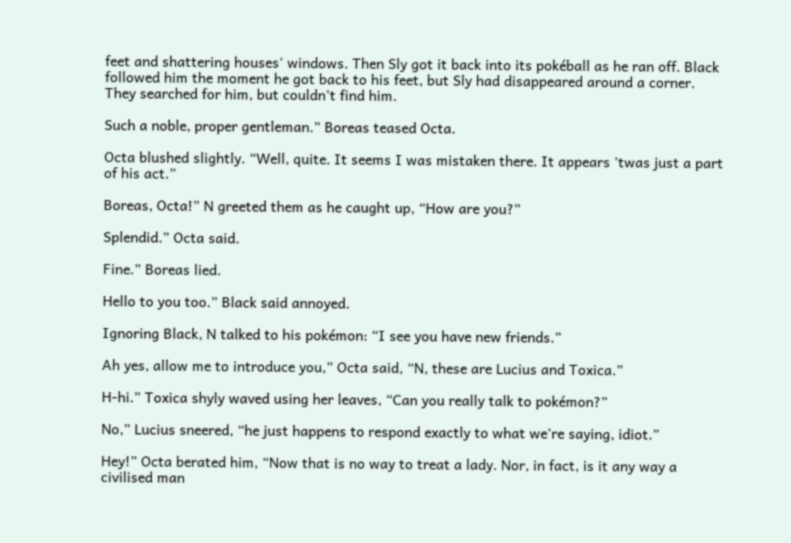feet and shattering houses' windows. Then Sly got it back into its pokéball as he ran off. Black followed him the moment he got back to his feet, but Sly had disappeared around a corner. They searched for him, but couldn't find him.

Such a noble, proper gentleman.” Boreas teased Octa.

Octa blushed slightly. “Well, quite. It seems I was mistaken there. It appears 'twas just a part of his act.”

Boreas, Octa!” N greeted them as he caught up, “How are you?”

Splendid.” Octa said.

Fine.” Boreas lied.

Hello to you too.” Black said annoyed.

Ignoring Black, N talked to his pokémon: “I see you have new friends.”

Ah yes, allow me to introduce you,” Octa said, “N, these are Lucius and Toxica.”

H-hi.” Toxica shyly waved using her leaves, “Can you really talk to pokémon?”

No,” Lucius sneered, “he just happens to respond exactly to what we're saying, idiot.”

Hey!” Octa berated him, “Now that is no way to treat a lady. Nor, in fact, is it any way a civilised man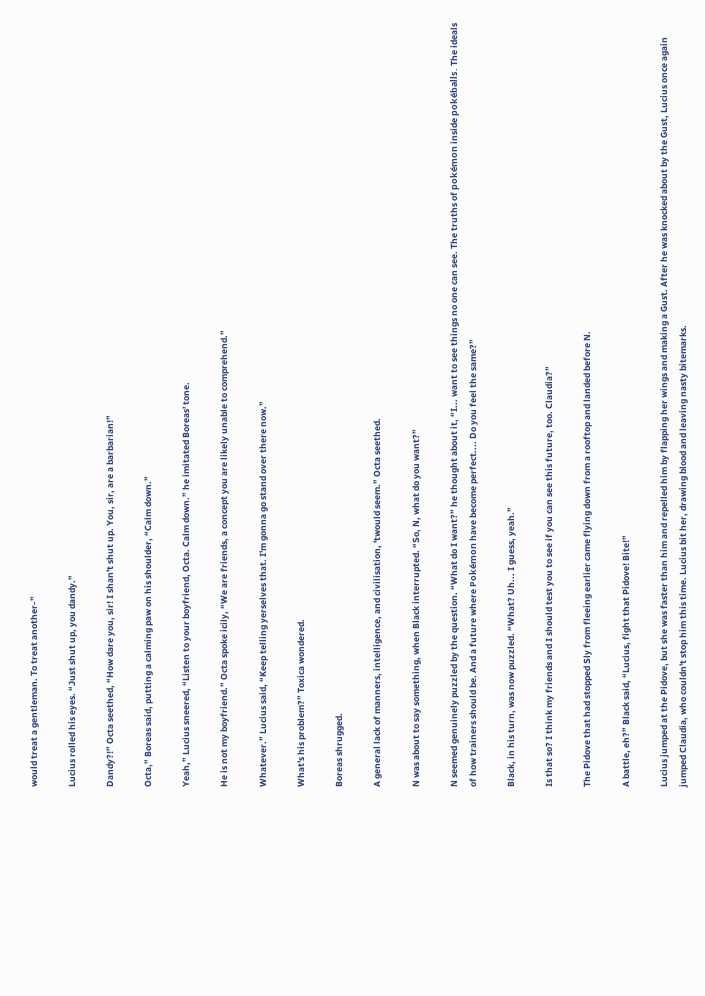would treat a gentleman. To treat another-”

Lucius rolled his eyes. “Just shut up, you dandy.”

Dandy?!” Octa seethed, “How dare you, sir! I shan't shut up. You, sir, are a barbarian!”

Octa,” Boreas said, putting a calming paw on his shoulder, “Calm down.”

Yeah,” Lucius sneered, “Listen to your boyfriend, Octa. Calm down.” he imitated Boreas' tone.

He is not my boyfriend.” Octa spoke icily, “We are friends, a concept you are likely unable to comprehend.”

Whatever.” Lucius said, “Keep telling yerselves that. I'm gonna go stand over there now.”

What's his problem?” Toxica wondered.

Boreas shrugged.

A general lack of manners, intelligence, and civilisation, 'twould seem.” Octa seethed.

N was about to say something, when Black interrupted. “So, N, what do you want?”

N seemed genuinely puzzled by the question. “What do I want?” he thought about it, “I... want to see things no one can see. The truths of pokémon inside pokéballs. The ideals of how trainers should be. And a future where Pokémon have become perfect.... Do you feel the same?”

Black, in his turn, was now puzzled. “What? Uh... I guess, yeah.”

Is that so? I think my friends and I should test you to see if you can see this future, too. Claudia?”

The Pidove that had stopped Sly from fleeing earlier came flying down from a rooftop and landed before N.

A battle, eh?” Black said, “Lucius, fight that Pidove! Bite!”

Lucius jumped at the Pidove, but she was faster than him and repelled him by flapping her wings and making a Gust. After he was knocked about by the Gust, Lucius once again jumped Claudia, who couldn't stop him this time. Lucius bit her, drawing blood and leaving nasty bitemarks.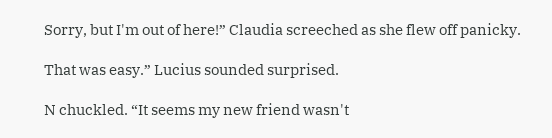Sorry, but I'm out of here!” Claudia screeched as she flew off panicky.

That was easy.” Lucius sounded surprised.

N chuckled. “It seems my new friend wasn't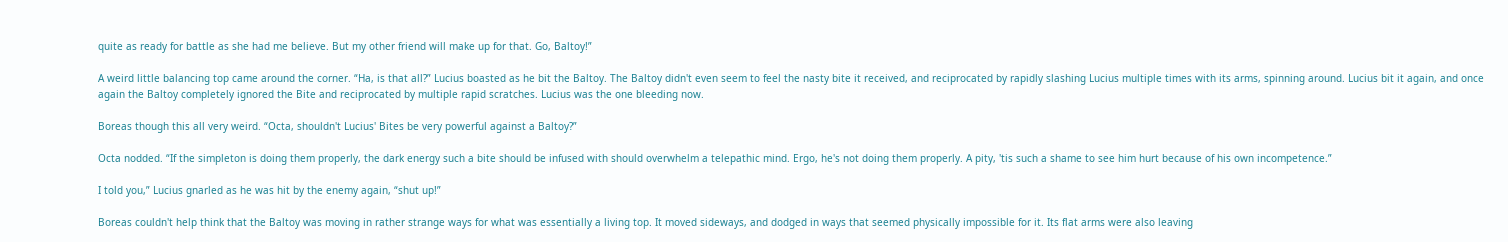quite as ready for battle as she had me believe. But my other friend will make up for that. Go, Baltoy!”

A weird little balancing top came around the corner. “Ha, is that all?” Lucius boasted as he bit the Baltoy. The Baltoy didn't even seem to feel the nasty bite it received, and reciprocated by rapidly slashing Lucius multiple times with its arms, spinning around. Lucius bit it again, and once again the Baltoy completely ignored the Bite and reciprocated by multiple rapid scratches. Lucius was the one bleeding now.

Boreas though this all very weird. “Octa, shouldn't Lucius' Bites be very powerful against a Baltoy?”

Octa nodded. “If the simpleton is doing them properly, the dark energy such a bite should be infused with should overwhelm a telepathic mind. Ergo, he's not doing them properly. A pity, 'tis such a shame to see him hurt because of his own incompetence.”

I told you,” Lucius gnarled as he was hit by the enemy again, “shut up!”

Boreas couldn't help think that the Baltoy was moving in rather strange ways for what was essentially a living top. It moved sideways, and dodged in ways that seemed physically impossible for it. Its flat arms were also leaving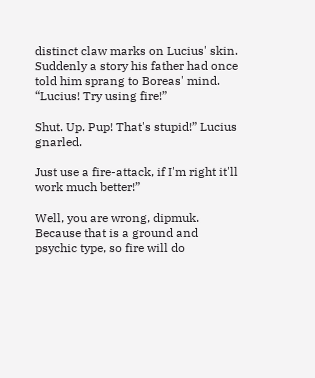distinct claw marks on Lucius' skin. Suddenly a story his father had once told him sprang to Boreas' mind. “Lucius! Try using fire!”

Shut. Up. Pup! That's stupid!” Lucius gnarled.

Just use a fire-attack, if I'm right it'll work much better!”

Well, you are wrong, dipmuk. Because that is a ground and psychic type, so fire will do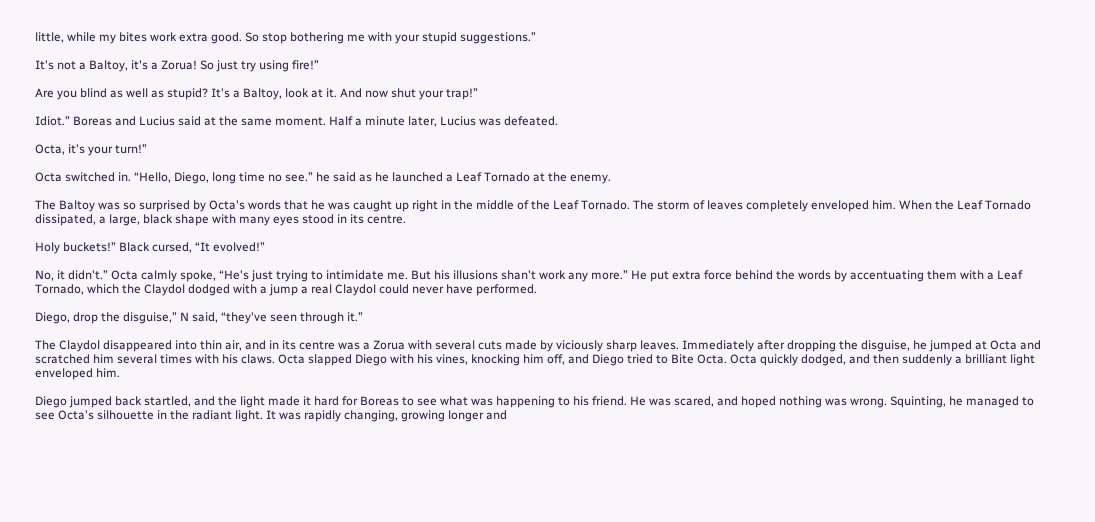little, while my bites work extra good. So stop bothering me with your stupid suggestions.”

It's not a Baltoy, it's a Zorua! So just try using fire!”

Are you blind as well as stupid? It's a Baltoy, look at it. And now shut your trap!”

Idiot.” Boreas and Lucius said at the same moment. Half a minute later, Lucius was defeated.

Octa, it's your turn!”

Octa switched in. “Hello, Diego, long time no see.” he said as he launched a Leaf Tornado at the enemy.

The Baltoy was so surprised by Octa's words that he was caught up right in the middle of the Leaf Tornado. The storm of leaves completely enveloped him. When the Leaf Tornado dissipated, a large, black shape with many eyes stood in its centre.

Holy buckets!” Black cursed, “It evolved!”

No, it didn't.” Octa calmly spoke, “He's just trying to intimidate me. But his illusions shan't work any more.” He put extra force behind the words by accentuating them with a Leaf Tornado, which the Claydol dodged with a jump a real Claydol could never have performed.

Diego, drop the disguise,” N said, “they've seen through it.”

The Claydol disappeared into thin air, and in its centre was a Zorua with several cuts made by viciously sharp leaves. Immediately after dropping the disguise, he jumped at Octa and scratched him several times with his claws. Octa slapped Diego with his vines, knocking him off, and Diego tried to Bite Octa. Octa quickly dodged, and then suddenly a brilliant light enveloped him.

Diego jumped back startled, and the light made it hard for Boreas to see what was happening to his friend. He was scared, and hoped nothing was wrong. Squinting, he managed to see Octa's silhouette in the radiant light. It was rapidly changing, growing longer and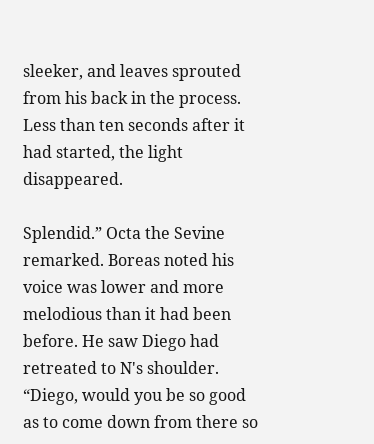sleeker, and leaves sprouted from his back in the process. Less than ten seconds after it had started, the light disappeared.

Splendid.” Octa the Sevine remarked. Boreas noted his voice was lower and more melodious than it had been before. He saw Diego had retreated to N's shoulder. “Diego, would you be so good as to come down from there so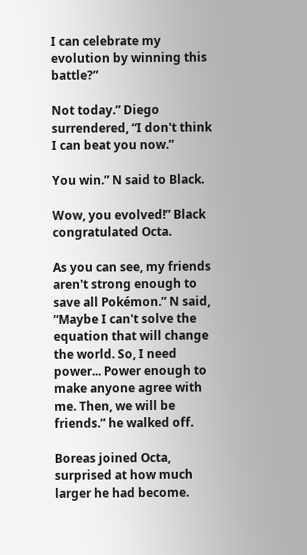I can celebrate my evolution by winning this battle?”

Not today.” Diego surrendered, “I don't think I can beat you now.”

You win.” N said to Black.

Wow, you evolved!” Black congratulated Octa.

As you can see, my friends aren't strong enough to save all Pokémon.” N said, “Maybe I can't solve the equation that will change the world. So, I need power... Power enough to make anyone agree with me. Then, we will be friends.” he walked off.

Boreas joined Octa, surprised at how much larger he had become.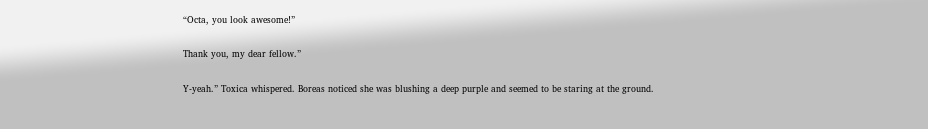“Octa, you look awesome!”

Thank you, my dear fellow.”

Y-yeah.” Toxica whispered. Boreas noticed she was blushing a deep purple and seemed to be staring at the ground.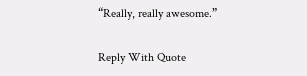“Really, really awesome.”

Reply With Quote